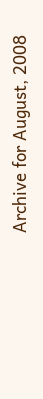Archive for August, 2008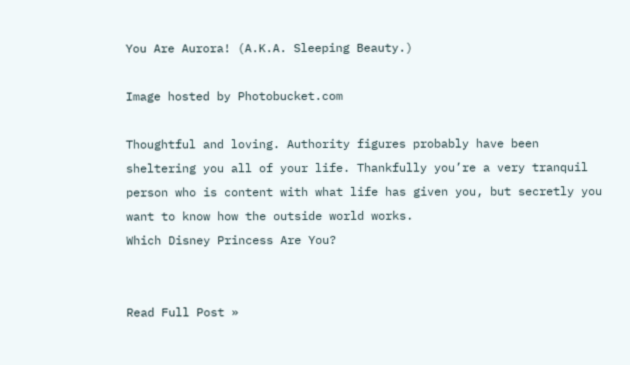You Are Aurora! (A.K.A. Sleeping Beauty.)

Image hosted by Photobucket.com

Thoughtful and loving. Authority figures probably have been sheltering you all of your life. Thankfully you’re a very tranquil person who is content with what life has given you, but secretly you want to know how the outside world works.
Which Disney Princess Are You?


Read Full Post »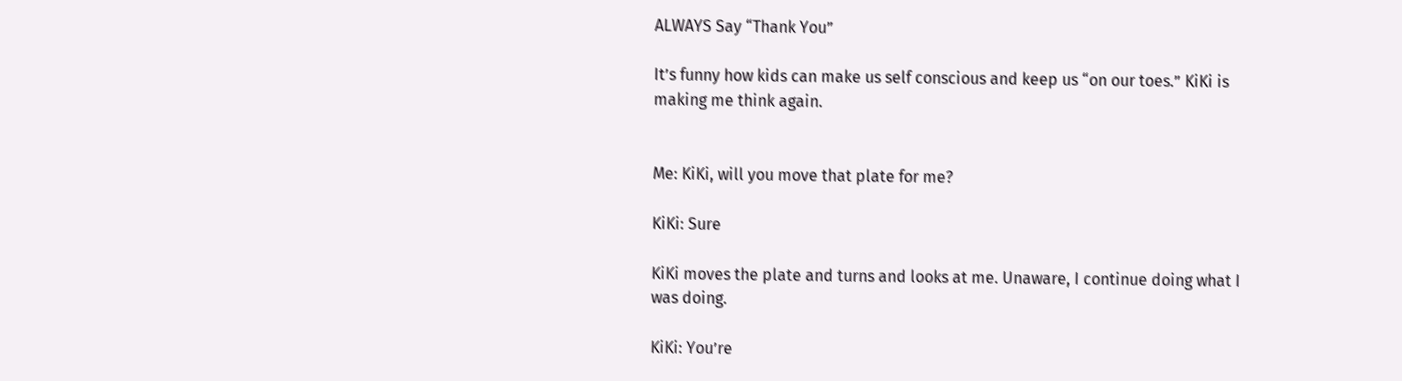ALWAYS Say “Thank You”

It’s funny how kids can make us self conscious and keep us “on our toes.” KiKi is making me think again.


Me: KiKi, will you move that plate for me?

KiKi: Sure

KiKi moves the plate and turns and looks at me. Unaware, I continue doing what I was doing.

KiKi: You’re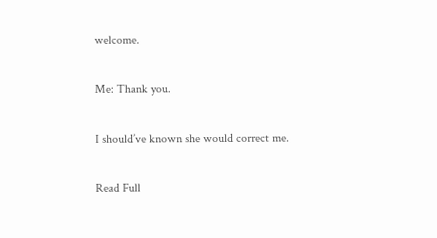welcome.

Me: Thank you.

I should’ve known she would correct me.

Read Full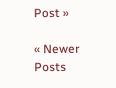Post »

« Newer Posts